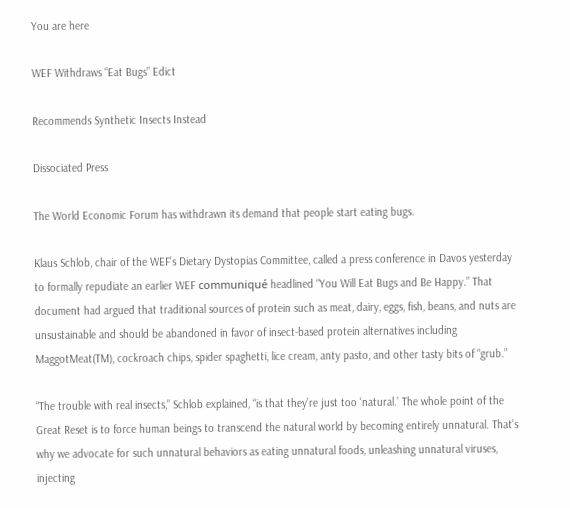You are here

WEF Withdraws “Eat Bugs” Edict

Recommends Synthetic Insects Instead

Dissociated Press

The World Economic Forum has withdrawn its demand that people start eating bugs.

Klaus Schlob, chair of the WEF’s Dietary Dystopias Committee, called a press conference in Davos yesterday to formally repudiate an earlier WEF communiqué headlined “You Will Eat Bugs and Be Happy.” That document had argued that traditional sources of protein such as meat, dairy, eggs, fish, beans, and nuts are unsustainable and should be abandoned in favor of insect-based protein alternatives including MaggotMeat(TM), cockroach chips, spider spaghetti, lice cream, anty pasto, and other tasty bits of “grub.”

“The trouble with real insects,” Schlob explained, “is that they’re just too ‘natural.’ The whole point of the Great Reset is to force human beings to transcend the natural world by becoming entirely unnatural. That’s why we advocate for such unnatural behaviors as eating unnatural foods, unleashing unnatural viruses, injecting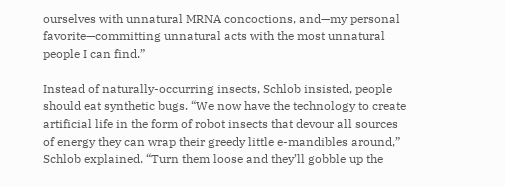ourselves with unnatural MRNA concoctions, and—my personal favorite—committing unnatural acts with the most unnatural people I can find.”

Instead of naturally-occurring insects, Schlob insisted, people should eat synthetic bugs. “We now have the technology to create artificial life in the form of robot insects that devour all sources of energy they can wrap their greedy little e-mandibles around,” Schlob explained. “Turn them loose and they’ll gobble up the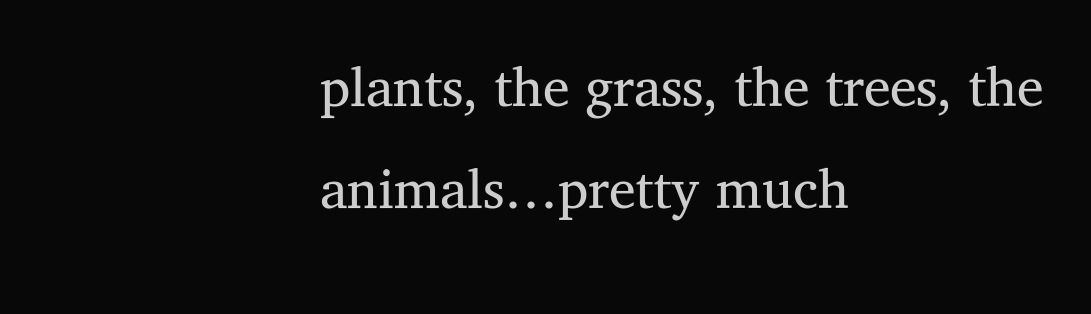plants, the grass, the trees, the animals…pretty much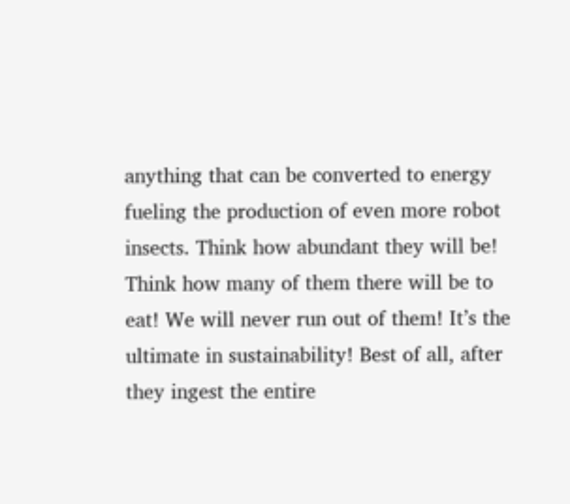anything that can be converted to energy fueling the production of even more robot insects. Think how abundant they will be! Think how many of them there will be to eat! We will never run out of them! It’s the ultimate in sustainability! Best of all, after they ingest the entire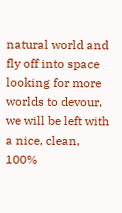natural world and fly off into space looking for more worlds to devour, we will be left with a nice, clean, 100%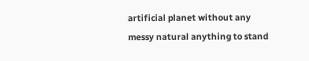artificial planet without any messy natural anything to stand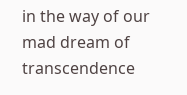in the way of our mad dream of transcendence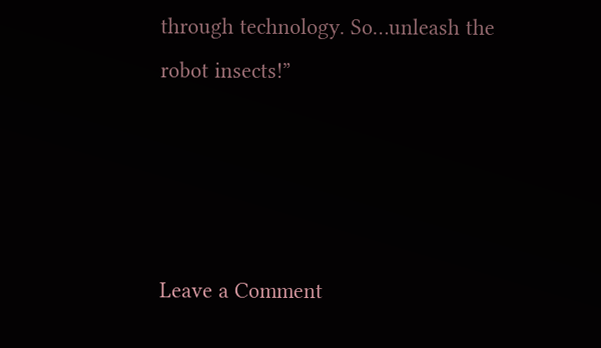through technology. So…unleash the robot insects!”




Leave a Comment